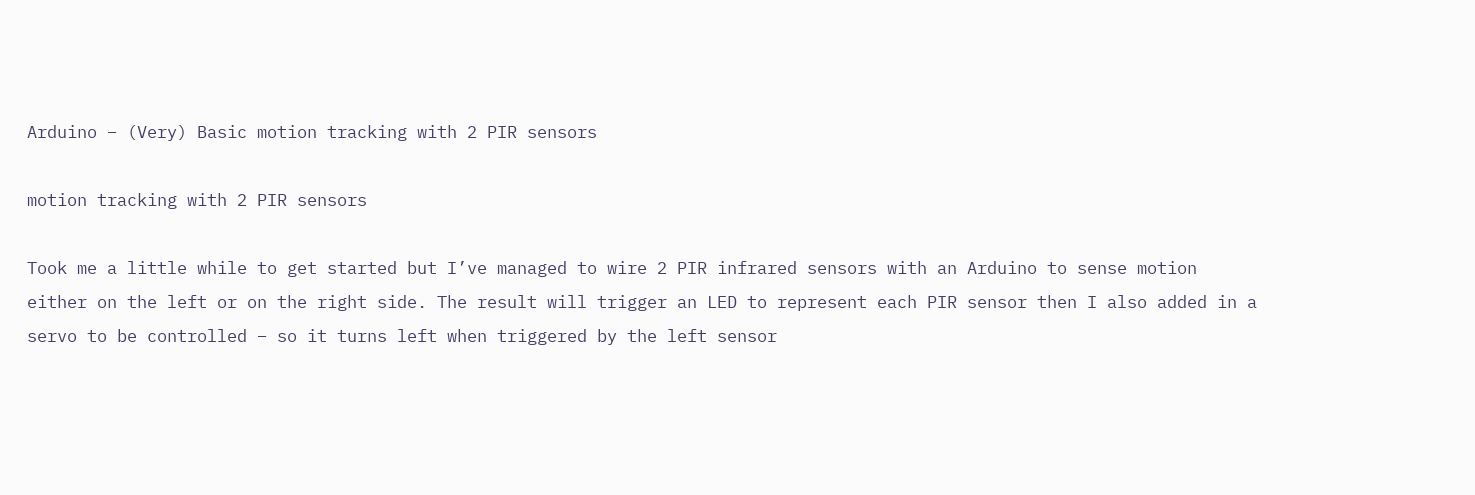Arduino – (Very) Basic motion tracking with 2 PIR sensors

motion tracking with 2 PIR sensors

Took me a little while to get started but I’ve managed to wire 2 PIR infrared sensors with an Arduino to sense motion either on the left or on the right side. The result will trigger an LED to represent each PIR sensor then I also added in a servo to be controlled – so it turns left when triggered by the left sensor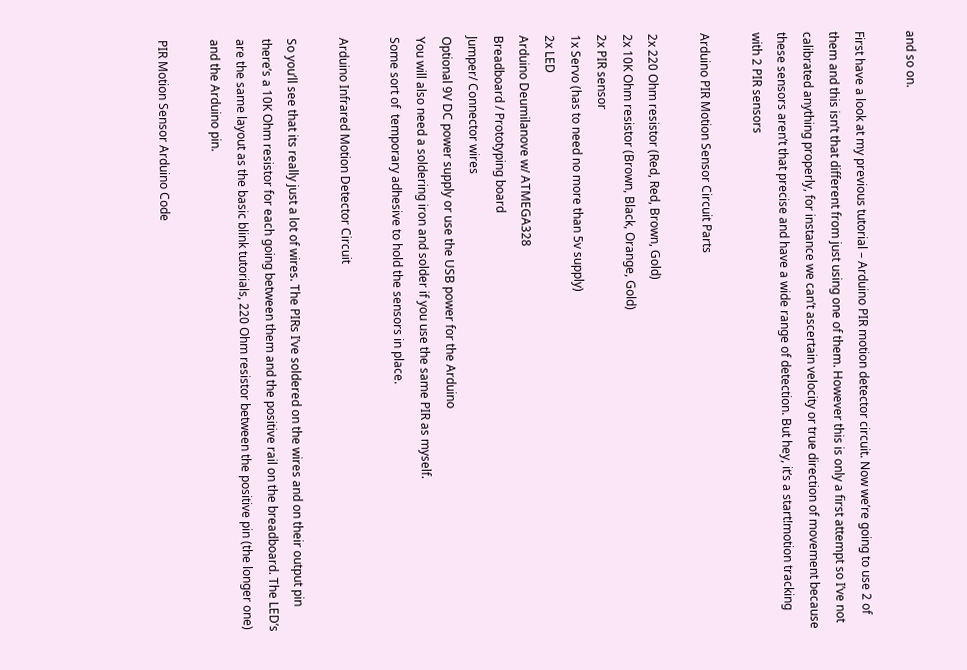and so on.

First have a look at my previous tutorial – Arduino PIR motion detector circuit. Now we’re going to use 2 of them and this isn’t that different from just using one of them. However this is only a first attempt so I’ve not calibrated anything properly, for instance we can’t ascertain velocity or true direction of movement because these sensors aren’t that precise and have a wide range of detection. But hey, it’s a start!motion tracking with 2 PIR sensors

Arduino PIR Motion Sensor Circuit Parts

2x 220 Ohm resistor (Red, Red, Brown, Gold)
2x 10K Ohm resistor (Brown, Black, Orange, Gold)
2x PIR sensor
1x Servo (has to need no more than 5v supply)
2x LED
Arduino Deumilanove w/ ATMEGA328
Breadboard / Prototyping board
Jumper/ Connector wires
Optional 9V DC power supply or use the USB power for the Arduino
You will also need a soldering iron and solder if you use the same PIR as myself.
Some sort of  temporary adhesive to hold the sensors in place.

Arduino Infrared Motion Detector Circuit

So you’ll see that its really just a lot of wires. The PIRs I’ve soldered on the wires and on their output pin there’s a 10K Ohm resistor for each going between them and the positive rail on the breadboard. The LED’s are the same layout as the basic blink tutorials, 220 Ohm resistor between the positive pin (the longer one) and the Arduino pin.

PIR Motion Sensor Arduino Code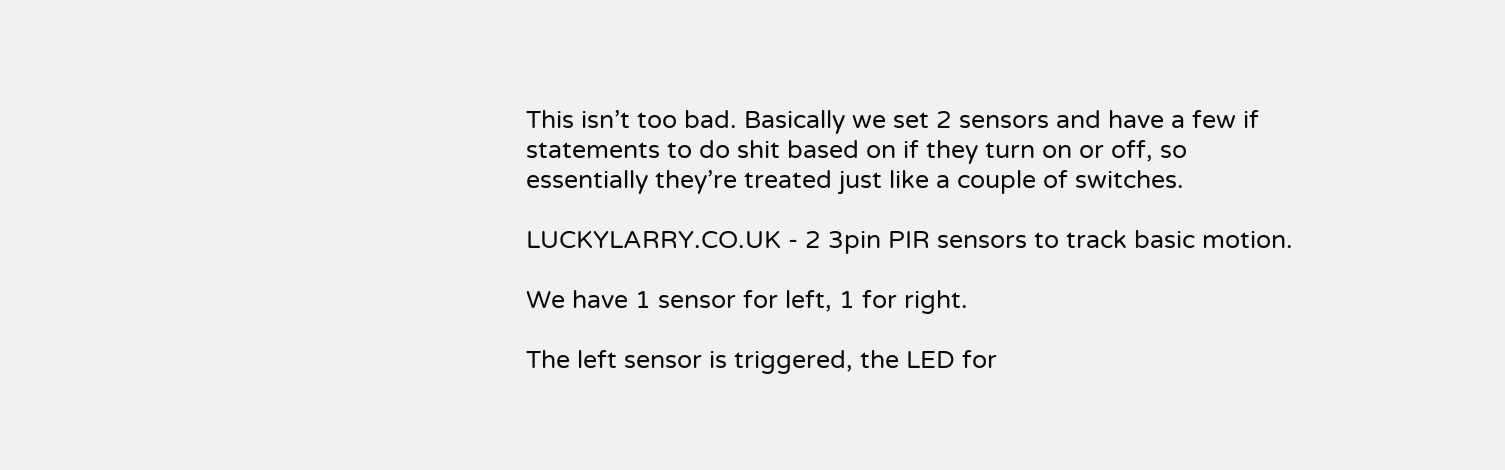This isn’t too bad. Basically we set 2 sensors and have a few if statements to do shit based on if they turn on or off, so essentially they’re treated just like a couple of switches.

LUCKYLARRY.CO.UK - 2 3pin PIR sensors to track basic motion.

We have 1 sensor for left, 1 for right.

The left sensor is triggered, the LED for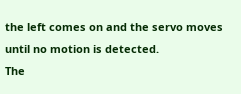the left comes on and the servo moves until no motion is detected.
The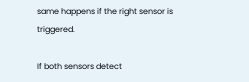same happens if the right sensor is triggered.

If both sensors detect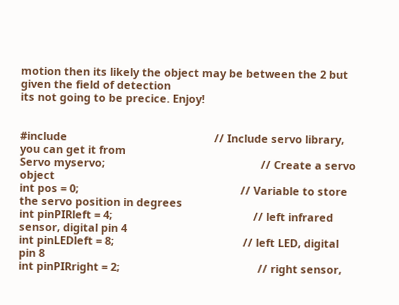motion then its likely the object may be between the 2 but given the field of detection
its not going to be precice. Enjoy!


#include                                                 // Include servo library, you can get it from
Servo myservo;                                                    // Create a servo object
int pos = 0;                                                      // Variable to store the servo position in degrees
int pinPIRleft = 4;                                               // left infrared sensor, digital pin 4
int pinLEDleft = 8;                                           // left LED, digital pin 8
int pinPIRright = 2;                                              // right sensor,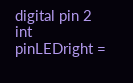digital pin 2
int pinLEDright =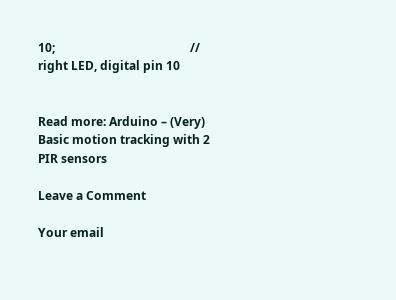10;                                             // right LED, digital pin 10


Read more: Arduino – (Very) Basic motion tracking with 2 PIR sensors

Leave a Comment

Your email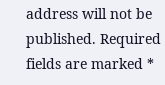address will not be published. Required fields are marked *